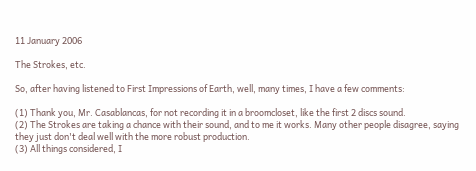11 January 2006

The Strokes, etc.

So, after having listened to First Impressions of Earth, well, many times, I have a few comments:

(1) Thank you, Mr. Casablancas, for not recording it in a broomcloset, like the first 2 discs sound.
(2) The Strokes are taking a chance with their sound, and to me it works. Many other people disagree, saying they just don't deal well with the more robust production.
(3) All things considered, I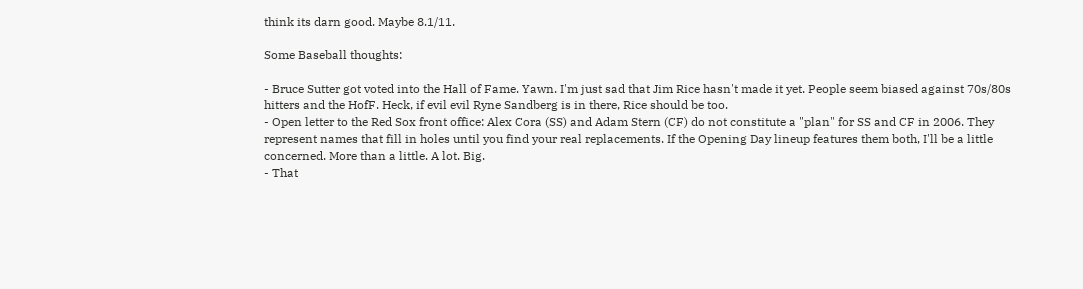think its darn good. Maybe 8.1/11.

Some Baseball thoughts:

- Bruce Sutter got voted into the Hall of Fame. Yawn. I'm just sad that Jim Rice hasn't made it yet. People seem biased against 70s/80s hitters and the HofF. Heck, if evil evil Ryne Sandberg is in there, Rice should be too.
- Open letter to the Red Sox front office: Alex Cora (SS) and Adam Stern (CF) do not constitute a "plan" for SS and CF in 2006. They represent names that fill in holes until you find your real replacements. If the Opening Day lineup features them both, I'll be a little concerned. More than a little. A lot. Big.
- That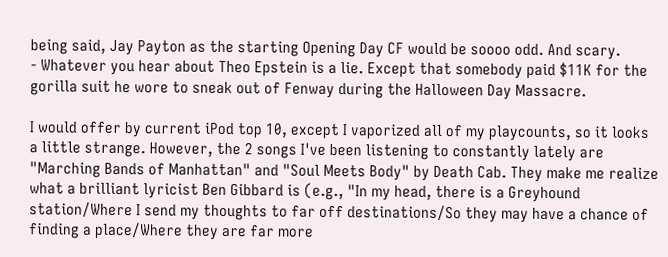being said, Jay Payton as the starting Opening Day CF would be soooo odd. And scary.
- Whatever you hear about Theo Epstein is a lie. Except that somebody paid $11K for the gorilla suit he wore to sneak out of Fenway during the Halloween Day Massacre.

I would offer by current iPod top 10, except I vaporized all of my playcounts, so it looks a little strange. However, the 2 songs I've been listening to constantly lately are "Marching Bands of Manhattan" and "Soul Meets Body" by Death Cab. They make me realize what a brilliant lyricist Ben Gibbard is (e.g., "In my head, there is a Greyhound station/Where I send my thoughts to far off destinations/So they may have a chance of finding a place/Where they are far more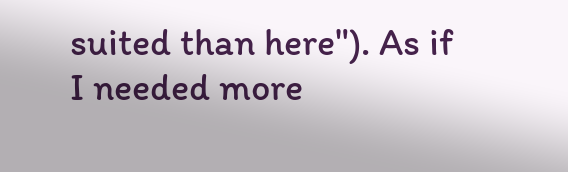suited than here"). As if I needed more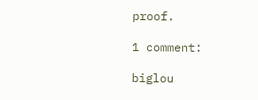proof.

1 comment:

biglou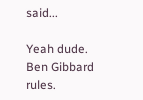said...

Yeah dude. Ben Gibbard rules.